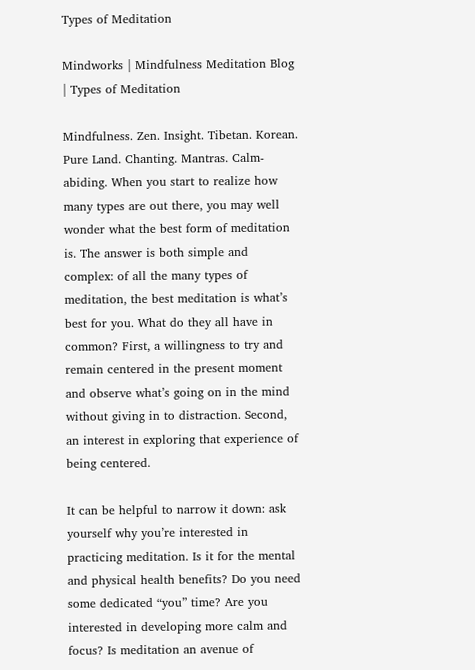Types of Meditation

Mindworks | Mindfulness Meditation Blog | Types of Meditation

Mindfulness. Zen. Insight. Tibetan. Korean. Pure Land. Chanting. Mantras. Calm-abiding. When you start to realize how many types are out there, you may well wonder what the best form of meditation is. The answer is both simple and complex: of all the many types of meditation, the best meditation is what’s best for you. What do they all have in common? First, a willingness to try and remain centered in the present moment and observe what’s going on in the mind without giving in to distraction. Second, an interest in exploring that experience of being centered.

It can be helpful to narrow it down: ask yourself why you’re interested in practicing meditation. Is it for the mental and physical health benefits? Do you need some dedicated “you” time? Are you interested in developing more calm and focus? Is meditation an avenue of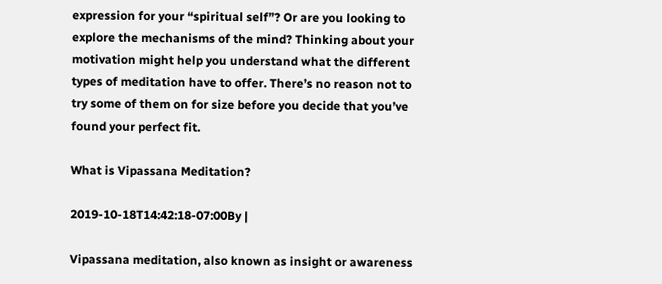expression for your “spiritual self”? Or are you looking to explore the mechanisms of the mind? Thinking about your motivation might help you understand what the different types of meditation have to offer. There’s no reason not to try some of them on for size before you decide that you’ve found your perfect fit.

What is Vipassana Meditation?

2019-10-18T14:42:18-07:00By |

Vipassana meditation, also known as insight or awareness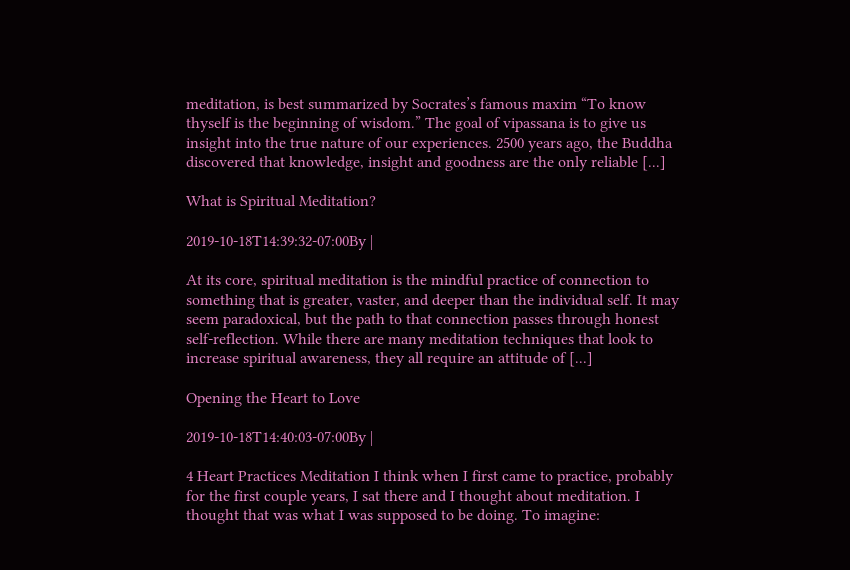meditation, is best summarized by Socrates’s famous maxim “To know thyself is the beginning of wisdom.” The goal of vipassana is to give us insight into the true nature of our experiences. 2500 years ago, the Buddha discovered that knowledge, insight and goodness are the only reliable [...]

What is Spiritual Meditation?

2019-10-18T14:39:32-07:00By |

At its core, spiritual meditation is the mindful practice of connection to something that is greater, vaster, and deeper than the individual self. It may seem paradoxical, but the path to that connection passes through honest self-reflection. While there are many meditation techniques that look to increase spiritual awareness, they all require an attitude of [...]

Opening the Heart to Love

2019-10-18T14:40:03-07:00By |

4 Heart Practices Meditation I think when I first came to practice, probably for the first couple years, I sat there and I thought about meditation. I thought that was what I was supposed to be doing. To imagine: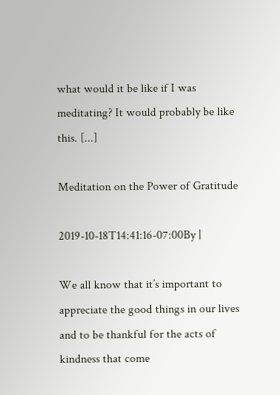what would it be like if I was meditating? It would probably be like this. [...]

Meditation on the Power of Gratitude

2019-10-18T14:41:16-07:00By |

We all know that it’s important to appreciate the good things in our lives and to be thankful for the acts of kindness that come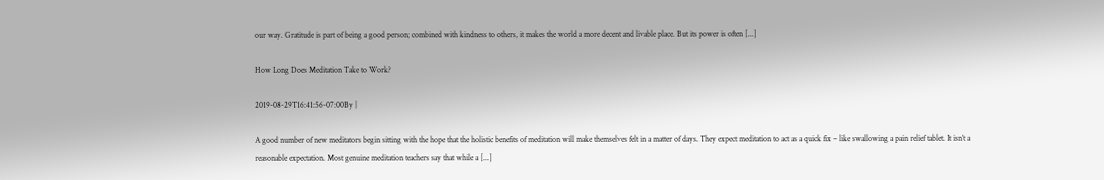our way. Gratitude is part of being a good person; combined with kindness to others, it makes the world a more decent and livable place. But its power is often [...]

How Long Does Meditation Take to Work?

2019-08-29T16:41:56-07:00By |

A good number of new meditators begin sitting with the hope that the holistic benefits of meditation will make themselves felt in a matter of days. They expect meditation to act as a quick fix – like swallowing a pain relief tablet. It isn’t a reasonable expectation. Most genuine meditation teachers say that while a [...]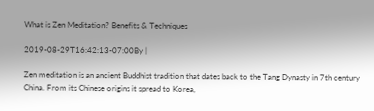What is Zen Meditation? Benefits & Techniques

2019-08-29T16:42:13-07:00By |

Zen meditation is an ancient Buddhist tradition that dates back to the Tang Dynasty in 7th century China. From its Chinese origins it spread to Korea,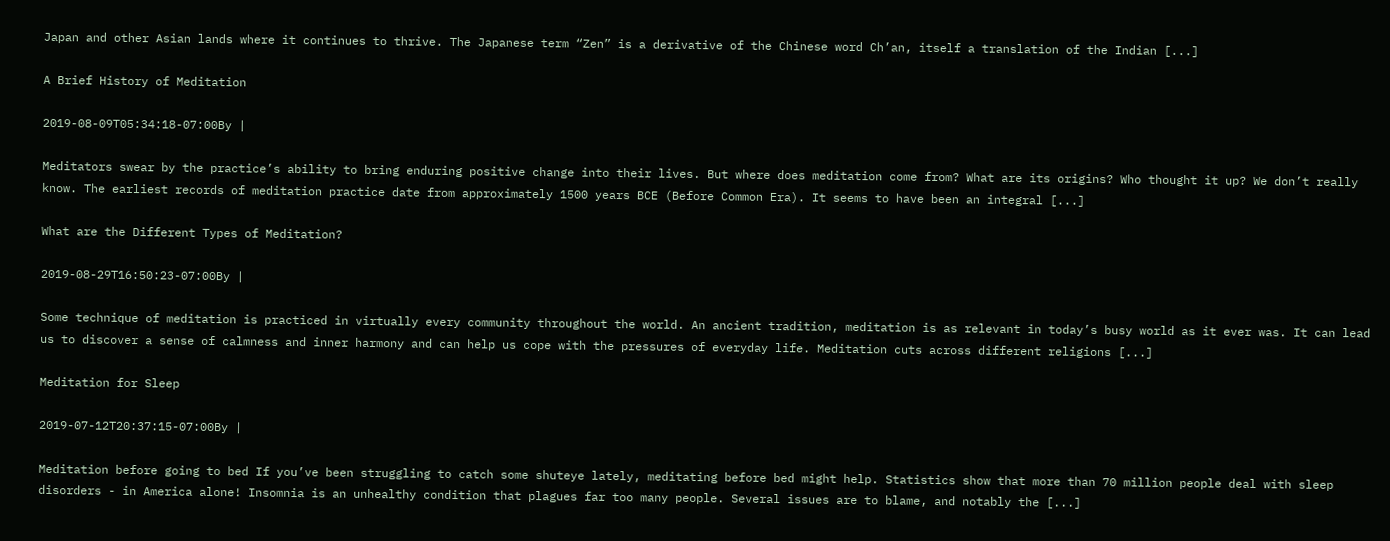Japan and other Asian lands where it continues to thrive. The Japanese term “Zen” is a derivative of the Chinese word Ch’an, itself a translation of the Indian [...]

A Brief History of Meditation

2019-08-09T05:34:18-07:00By |

Meditators swear by the practice’s ability to bring enduring positive change into their lives. But where does meditation come from? What are its origins? Who thought it up? We don’t really know. The earliest records of meditation practice date from approximately 1500 years BCE (Before Common Era). It seems to have been an integral [...]

What are the Different Types of Meditation?

2019-08-29T16:50:23-07:00By |

Some technique of meditation is practiced in virtually every community throughout the world. An ancient tradition, meditation is as relevant in today’s busy world as it ever was. It can lead us to discover a sense of calmness and inner harmony and can help us cope with the pressures of everyday life. Meditation cuts across different religions [...]

Meditation for Sleep

2019-07-12T20:37:15-07:00By |

Meditation before going to bed If you’ve been struggling to catch some shuteye lately, meditating before bed might help. Statistics show that more than 70 million people deal with sleep disorders - in America alone! Insomnia is an unhealthy condition that plagues far too many people. Several issues are to blame, and notably the [...]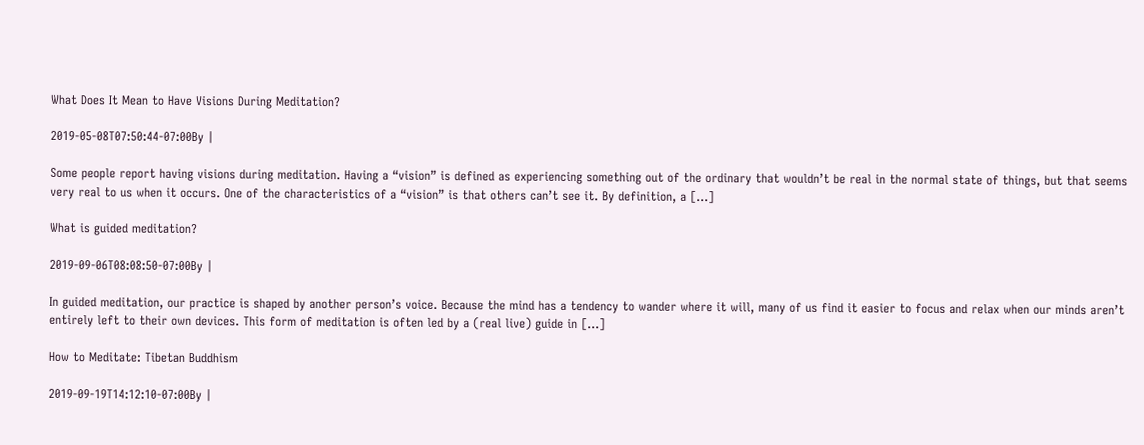What Does It Mean to Have Visions During Meditation?

2019-05-08T07:50:44-07:00By |

Some people report having visions during meditation. Having a “vision” is defined as experiencing something out of the ordinary that wouldn’t be real in the normal state of things, but that seems very real to us when it occurs. One of the characteristics of a “vision” is that others can’t see it. By definition, a [...]

What is guided meditation?

2019-09-06T08:08:50-07:00By |

In guided meditation, our practice is shaped by another person’s voice. Because the mind has a tendency to wander where it will, many of us find it easier to focus and relax when our minds aren’t entirely left to their own devices. This form of meditation is often led by a (real live) guide in [...]

How to Meditate: Tibetan Buddhism

2019-09-19T14:12:10-07:00By |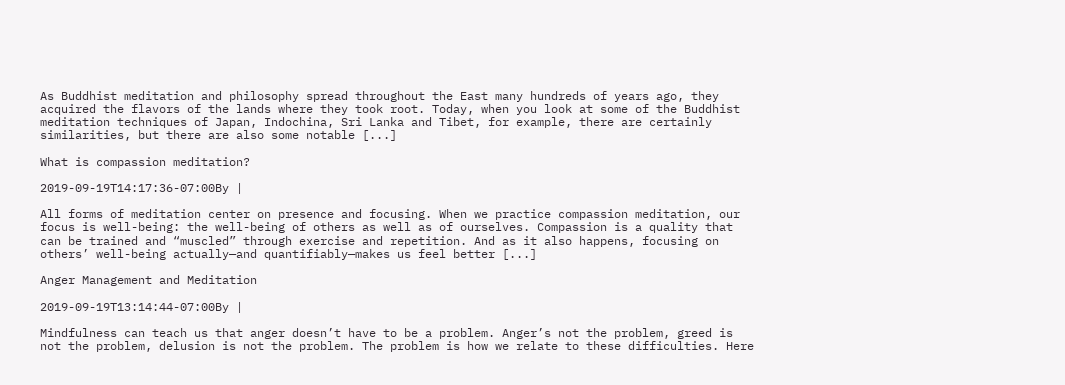As Buddhist meditation and philosophy spread throughout the East many hundreds of years ago, they acquired the flavors of the lands where they took root. Today, when you look at some of the Buddhist meditation techniques of Japan, Indochina, Sri Lanka and Tibet, for example, there are certainly similarities, but there are also some notable [...]

What is compassion meditation?

2019-09-19T14:17:36-07:00By |

All forms of meditation center on presence and focusing. When we practice compassion meditation, our focus is well-being: the well-being of others as well as of ourselves. Compassion is a quality that can be trained and “muscled” through exercise and repetition. And as it also happens, focusing on others’ well-being actually—and quantifiably—makes us feel better [...]

Anger Management and Meditation

2019-09-19T13:14:44-07:00By |

Mindfulness can teach us that anger doesn’t have to be a problem. Anger’s not the problem, greed is not the problem, delusion is not the problem. The problem is how we relate to these difficulties. Here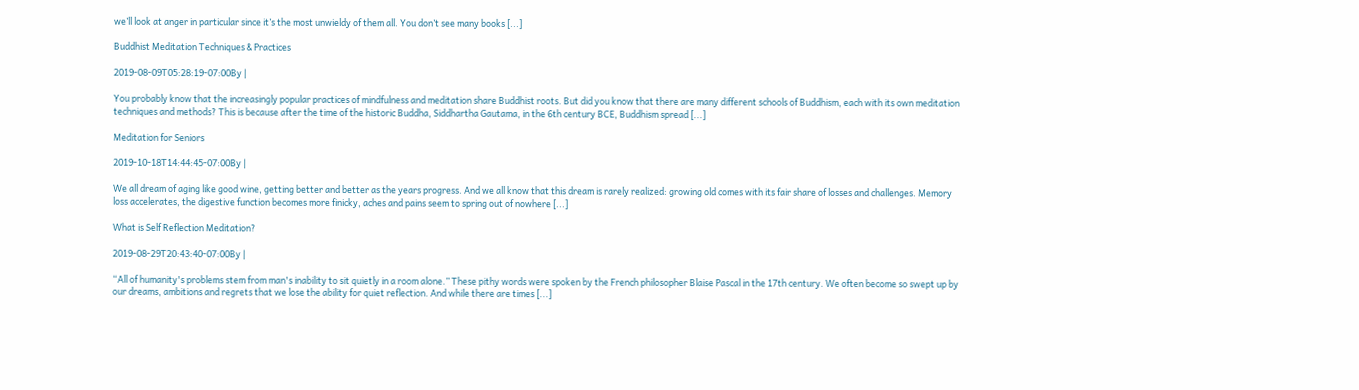we’ll look at anger in particular since it’s the most unwieldy of them all. You don’t see many books [...]

Buddhist Meditation Techniques & Practices

2019-08-09T05:28:19-07:00By |

You probably know that the increasingly popular practices of mindfulness and meditation share Buddhist roots. But did you know that there are many different schools of Buddhism, each with its own meditation techniques and methods? This is because after the time of the historic Buddha, Siddhartha Gautama, in the 6th century BCE, Buddhism spread [...]

Meditation for Seniors

2019-10-18T14:44:45-07:00By |

We all dream of aging like good wine, getting better and better as the years progress. And we all know that this dream is rarely realized: growing old comes with its fair share of losses and challenges. Memory loss accelerates, the digestive function becomes more finicky, aches and pains seem to spring out of nowhere [...]

What is Self Reflection Meditation?

2019-08-29T20:43:40-07:00By |

“All of humanity's problems stem from man's inability to sit quietly in a room alone.” These pithy words were spoken by the French philosopher Blaise Pascal in the 17th century. We often become so swept up by our dreams, ambitions and regrets that we lose the ability for quiet reflection. And while there are times [...]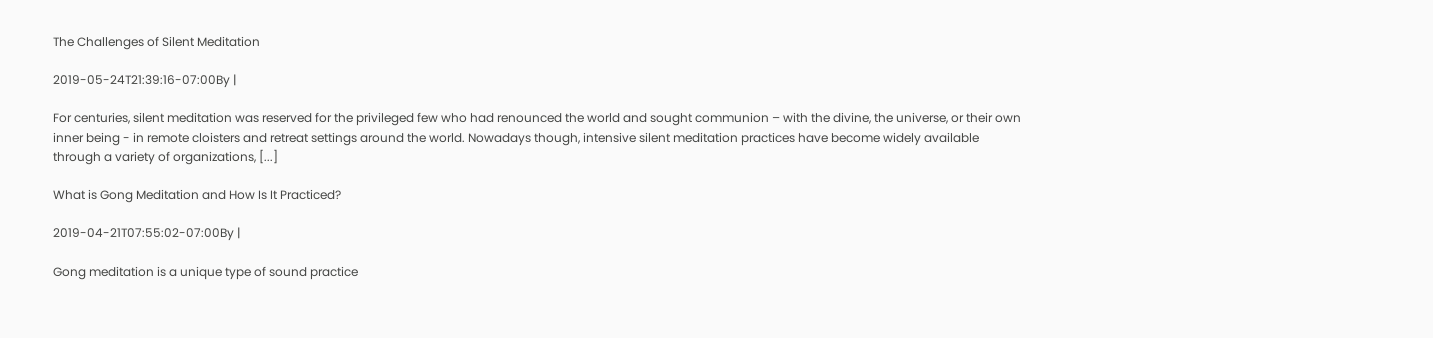The Challenges of Silent Meditation

2019-05-24T21:39:16-07:00By |

For centuries, silent meditation was reserved for the privileged few who had renounced the world and sought communion – with the divine, the universe, or their own inner being - in remote cloisters and retreat settings around the world. Nowadays though, intensive silent meditation practices have become widely available through a variety of organizations, [...]

What is Gong Meditation and How Is It Practiced?

2019-04-21T07:55:02-07:00By |

Gong meditation is a unique type of sound practice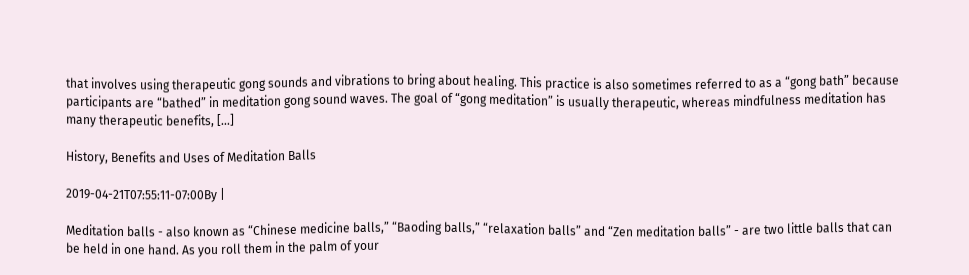that involves using therapeutic gong sounds and vibrations to bring about healing. This practice is also sometimes referred to as a “gong bath” because participants are “bathed” in meditation gong sound waves. The goal of “gong meditation” is usually therapeutic, whereas mindfulness meditation has many therapeutic benefits, [...]

History, Benefits and Uses of Meditation Balls

2019-04-21T07:55:11-07:00By |

Meditation balls - also known as “Chinese medicine balls,” “Baoding balls,” “relaxation balls” and “Zen meditation balls” - are two little balls that can be held in one hand. As you roll them in the palm of your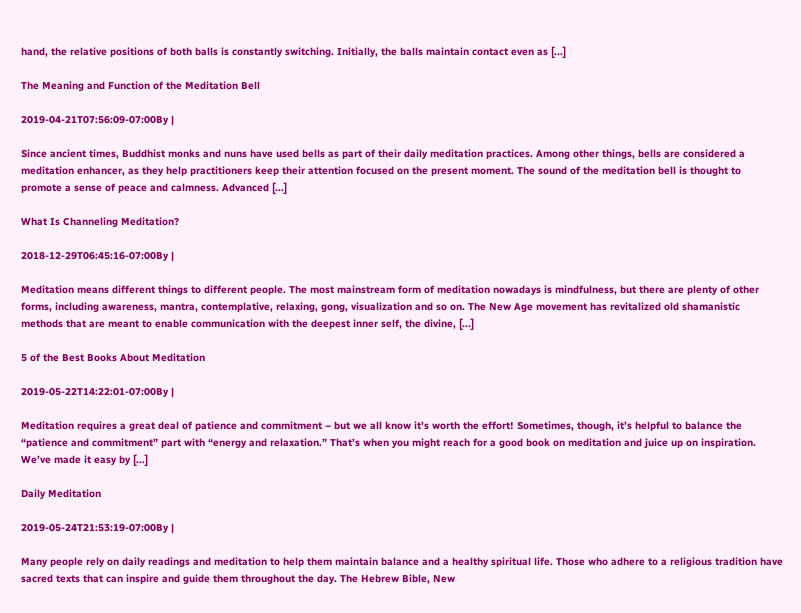hand, the relative positions of both balls is constantly switching. Initially, the balls maintain contact even as [...]

The Meaning and Function of the Meditation Bell

2019-04-21T07:56:09-07:00By |

Since ancient times, Buddhist monks and nuns have used bells as part of their daily meditation practices. Among other things, bells are considered a meditation enhancer, as they help practitioners keep their attention focused on the present moment. The sound of the meditation bell is thought to promote a sense of peace and calmness. Advanced [...]

What Is Channeling Meditation?

2018-12-29T06:45:16-07:00By |

Meditation means different things to different people. The most mainstream form of meditation nowadays is mindfulness, but there are plenty of other forms, including awareness, mantra, contemplative, relaxing, gong, visualization and so on. The New Age movement has revitalized old shamanistic methods that are meant to enable communication with the deepest inner self, the divine, [...]

5 of the Best Books About Meditation

2019-05-22T14:22:01-07:00By |

Meditation requires a great deal of patience and commitment – but we all know it’s worth the effort! Sometimes, though, it’s helpful to balance the “patience and commitment” part with “energy and relaxation.” That’s when you might reach for a good book on meditation and juice up on inspiration. We’ve made it easy by [...]

Daily Meditation

2019-05-24T21:53:19-07:00By |

Many people rely on daily readings and meditation to help them maintain balance and a healthy spiritual life. Those who adhere to a religious tradition have sacred texts that can inspire and guide them throughout the day. The Hebrew Bible, New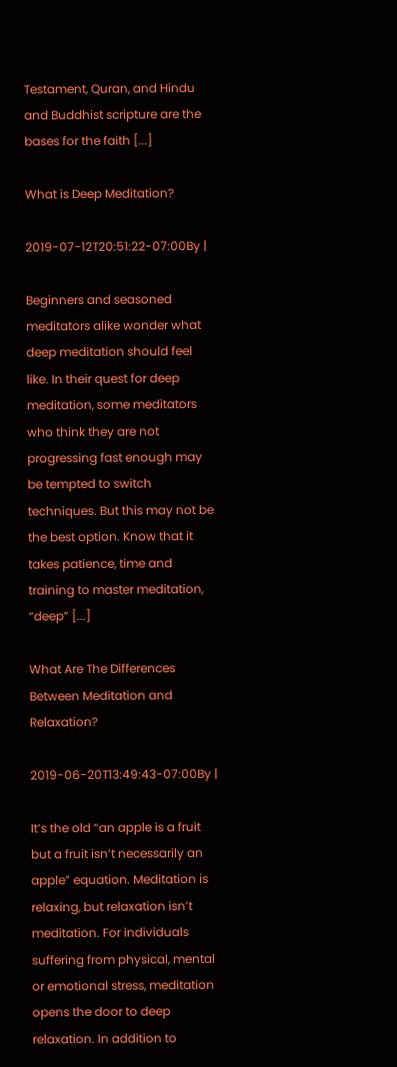Testament, Quran, and Hindu and Buddhist scripture are the bases for the faith [...]

What is Deep Meditation?

2019-07-12T20:51:22-07:00By |

Beginners and seasoned meditators alike wonder what deep meditation should feel like. In their quest for deep meditation, some meditators who think they are not progressing fast enough may be tempted to switch techniques. But this may not be the best option. Know that it takes patience, time and training to master meditation, “deep” [...]

What Are The Differences Between Meditation and Relaxation?

2019-06-20T13:49:43-07:00By |

It’s the old “an apple is a fruit but a fruit isn’t necessarily an apple” equation. Meditation is relaxing, but relaxation isn’t meditation. For individuals suffering from physical, mental or emotional stress, meditation opens the door to deep relaxation. In addition to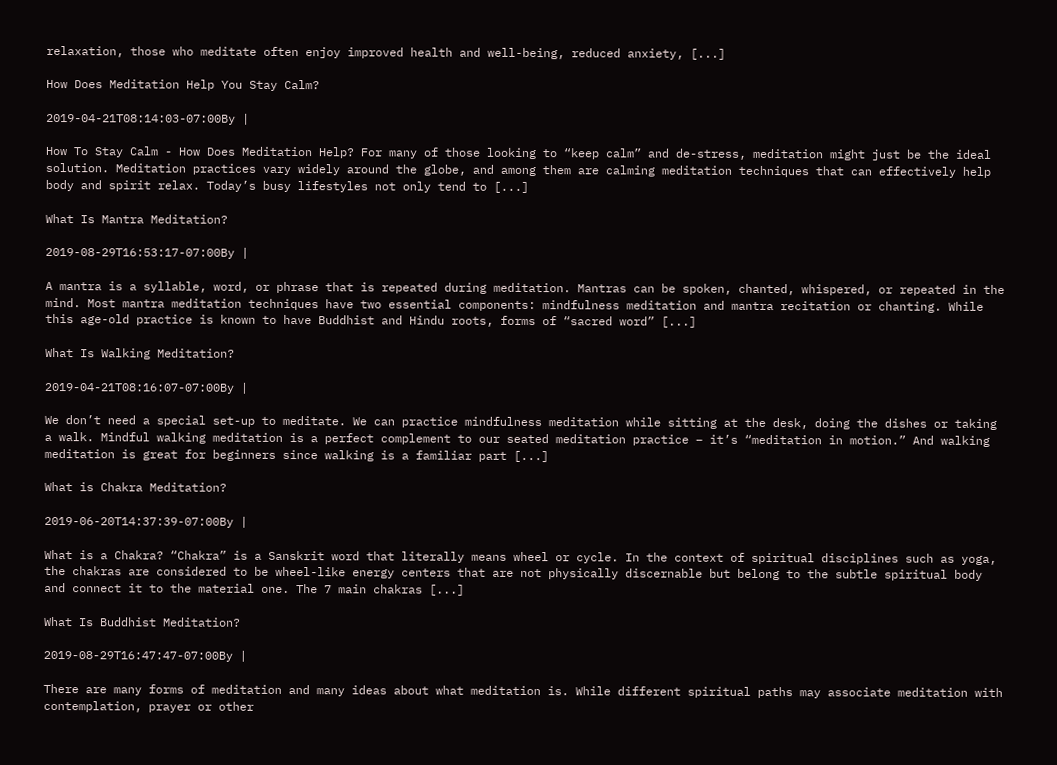relaxation, those who meditate often enjoy improved health and well-being, reduced anxiety, [...]

How Does Meditation Help You Stay Calm?

2019-04-21T08:14:03-07:00By |

How To Stay Calm - How Does Meditation Help? For many of those looking to “keep calm” and de-stress, meditation might just be the ideal solution. Meditation practices vary widely around the globe, and among them are calming meditation techniques that can effectively help body and spirit relax. Today’s busy lifestyles not only tend to [...]

What Is Mantra Meditation?

2019-08-29T16:53:17-07:00By |

A mantra is a syllable, word, or phrase that is repeated during meditation. Mantras can be spoken, chanted, whispered, or repeated in the mind. Most mantra meditation techniques have two essential components: mindfulness meditation and mantra recitation or chanting. While this age-old practice is known to have Buddhist and Hindu roots, forms of “sacred word” [...]

What Is Walking Meditation?

2019-04-21T08:16:07-07:00By |

We don’t need a special set-up to meditate. We can practice mindfulness meditation while sitting at the desk, doing the dishes or taking a walk. Mindful walking meditation is a perfect complement to our seated meditation practice – it’s “meditation in motion.” And walking meditation is great for beginners since walking is a familiar part [...]

What is Chakra Meditation?

2019-06-20T14:37:39-07:00By |

What is a Chakra? “Chakra” is a Sanskrit word that literally means wheel or cycle. In the context of spiritual disciplines such as yoga, the chakras are considered to be wheel-like energy centers that are not physically discernable but belong to the subtle spiritual body and connect it to the material one. The 7 main chakras [...]

What Is Buddhist Meditation?

2019-08-29T16:47:47-07:00By |

There are many forms of meditation and many ideas about what meditation is. While different spiritual paths may associate meditation with contemplation, prayer or other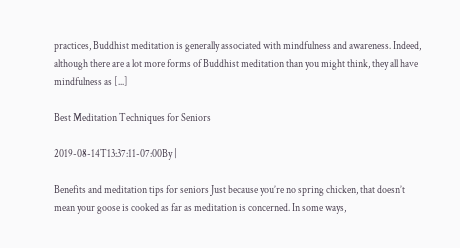practices, Buddhist meditation is generally associated with mindfulness and awareness. Indeed, although there are a lot more forms of Buddhist meditation than you might think, they all have mindfulness as [...]

Best Meditation Techniques for Seniors

2019-08-14T13:37:11-07:00By |

Benefits and meditation tips for seniors Just because you’re no spring chicken, that doesn’t mean your goose is cooked as far as meditation is concerned. In some ways,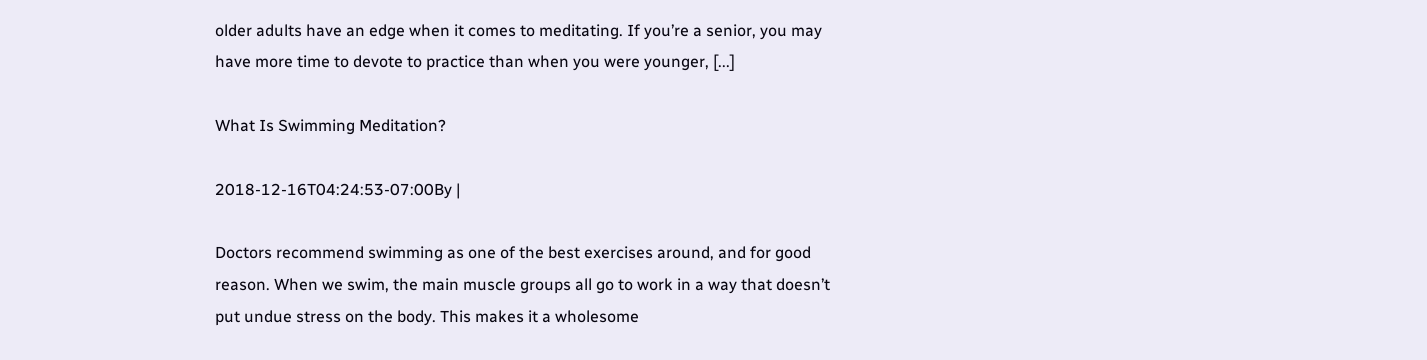older adults have an edge when it comes to meditating. If you’re a senior, you may have more time to devote to practice than when you were younger, [...]

What Is Swimming Meditation?

2018-12-16T04:24:53-07:00By |

Doctors recommend swimming as one of the best exercises around, and for good reason. When we swim, the main muscle groups all go to work in a way that doesn’t put undue stress on the body. This makes it a wholesome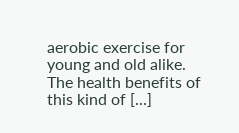aerobic exercise for young and old alike. The health benefits of this kind of [...]